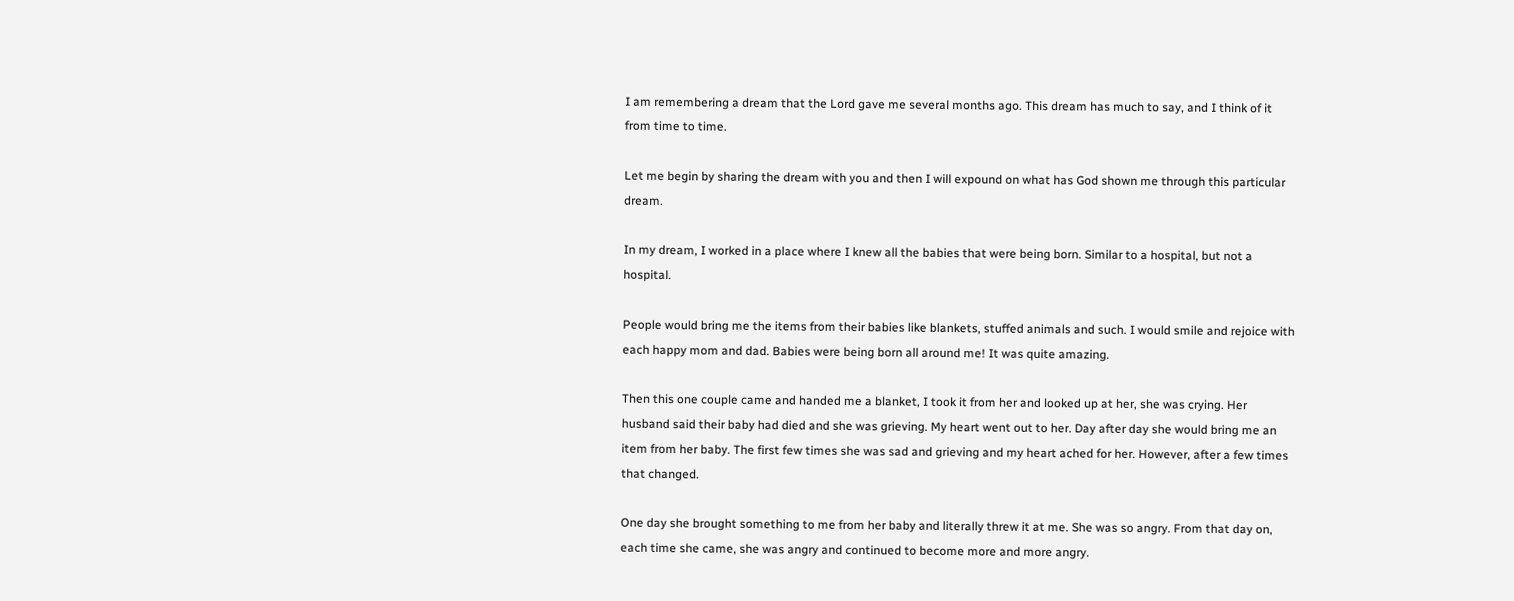I am remembering a dream that the Lord gave me several months ago. This dream has much to say, and I think of it from time to time.

Let me begin by sharing the dream with you and then I will expound on what has God shown me through this particular dream.

In my dream, I worked in a place where I knew all the babies that were being born. Similar to a hospital, but not a hospital.

People would bring me the items from their babies like blankets, stuffed animals and such. I would smile and rejoice with each happy mom and dad. Babies were being born all around me! It was quite amazing.

Then this one couple came and handed me a blanket, I took it from her and looked up at her, she was crying. Her husband said their baby had died and she was grieving. My heart went out to her. Day after day she would bring me an item from her baby. The first few times she was sad and grieving and my heart ached for her. However, after a few times that changed.

One day she brought something to me from her baby and literally threw it at me. She was so angry. From that day on, each time she came, she was angry and continued to become more and more angry.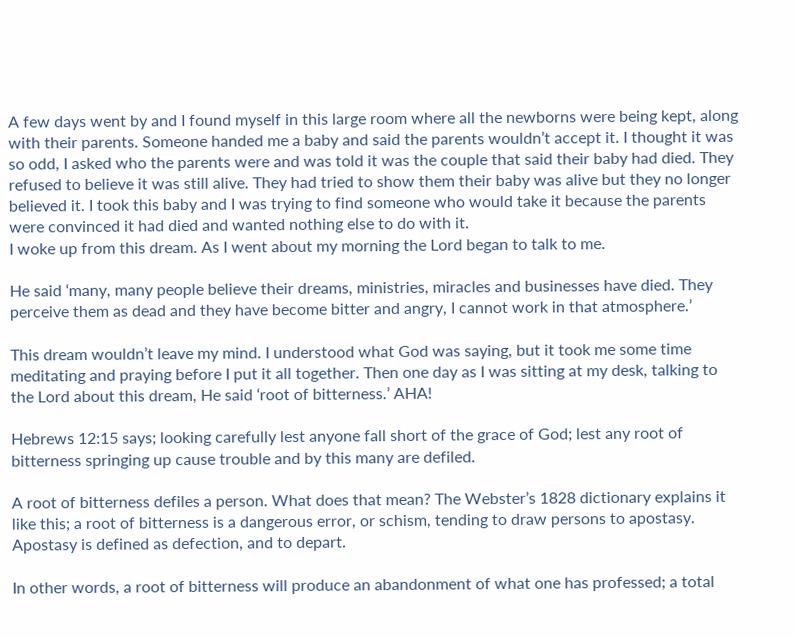A few days went by and I found myself in this large room where all the newborns were being kept, along with their parents. Someone handed me a baby and said the parents wouldn’t accept it. I thought it was so odd, I asked who the parents were and was told it was the couple that said their baby had died. They refused to believe it was still alive. They had tried to show them their baby was alive but they no longer believed it. I took this baby and I was trying to find someone who would take it because the parents were convinced it had died and wanted nothing else to do with it.
I woke up from this dream. As I went about my morning the Lord began to talk to me.

He said ‘many, many people believe their dreams, ministries, miracles and businesses have died. They perceive them as dead and they have become bitter and angry, I cannot work in that atmosphere.’

This dream wouldn’t leave my mind. I understood what God was saying, but it took me some time meditating and praying before I put it all together. Then one day as I was sitting at my desk, talking to the Lord about this dream, He said ‘root of bitterness.’ AHA!

Hebrews 12:15 says; looking carefully lest anyone fall short of the grace of God; lest any root of bitterness springing up cause trouble and by this many are defiled.

A root of bitterness defiles a person. What does that mean? The Webster’s 1828 dictionary explains it like this; a root of bitterness is a dangerous error, or schism, tending to draw persons to apostasy. Apostasy is defined as defection, and to depart.

In other words, a root of bitterness will produce an abandonment of what one has professed; a total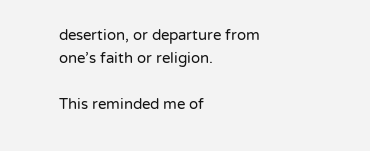desertion, or departure from one’s faith or religion.

This reminded me of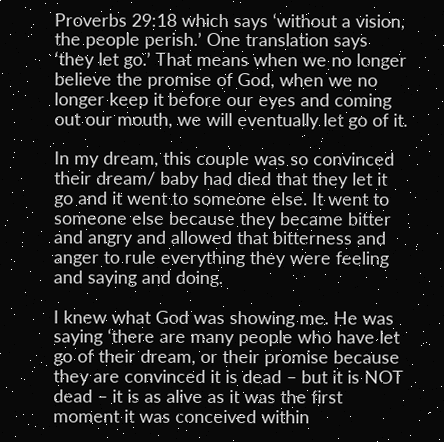Proverbs 29:18 which says ‘without a vision, the people perish.’ One translation says ‘they let go.’ That means when we no longer believe the promise of God, when we no longer keep it before our eyes and coming out our mouth, we will eventually let go of it.

In my dream, this couple was so convinced their dream/ baby had died that they let it go and it went to someone else. It went to someone else because they became bitter and angry and allowed that bitterness and anger to rule everything they were feeling and saying and doing.

I knew what God was showing me. He was saying ‘there are many people who have let go of their dream, or their promise because they are convinced it is dead – but it is NOT dead – it is as alive as it was the first moment it was conceived within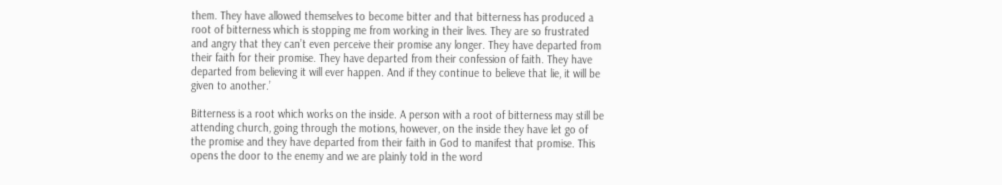them. They have allowed themselves to become bitter and that bitterness has produced a root of bitterness which is stopping me from working in their lives. They are so frustrated and angry that they can’t even perceive their promise any longer. They have departed from their faith for their promise. They have departed from their confession of faith. They have departed from believing it will ever happen. And if they continue to believe that lie, it will be given to another.’

Bitterness is a root which works on the inside. A person with a root of bitterness may still be attending church, going through the motions, however, on the inside they have let go of the promise and they have departed from their faith in God to manifest that promise. This opens the door to the enemy and we are plainly told in the word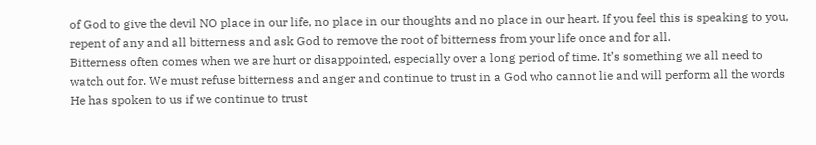of God to give the devil NO place in our life, no place in our thoughts and no place in our heart. If you feel this is speaking to you, repent of any and all bitterness and ask God to remove the root of bitterness from your life once and for all.
Bitterness often comes when we are hurt or disappointed, especially over a long period of time. It’s something we all need to watch out for. We must refuse bitterness and anger and continue to trust in a God who cannot lie and will perform all the words He has spoken to us if we continue to trust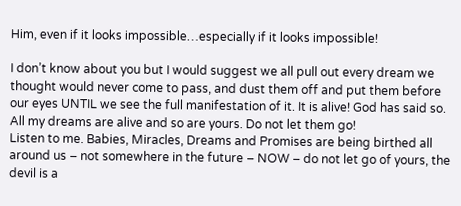Him, even if it looks impossible…especially if it looks impossible!

I don’t know about you but I would suggest we all pull out every dream we thought would never come to pass, and dust them off and put them before our eyes UNTIL we see the full manifestation of it. It is alive! God has said so. All my dreams are alive and so are yours. Do not let them go!
Listen to me. Babies, Miracles, Dreams and Promises are being birthed all around us – not somewhere in the future – NOW – do not let go of yours, the devil is a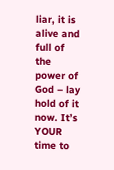liar, it is alive and full of the power of God – lay hold of it now. It’s YOUR time to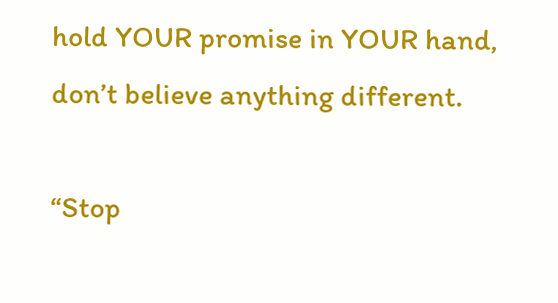hold YOUR promise in YOUR hand, don’t believe anything different.

“Stop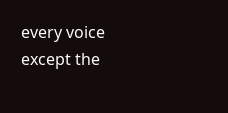every voice except the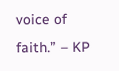voice of faith.” – KP